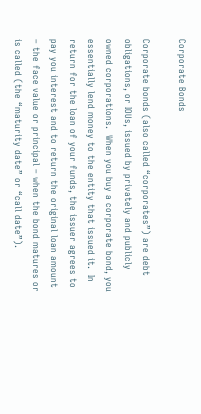Corporate Bonds

Corporate bonds (also called “corporates”) are debt obligations, or IOUs, issued by privately and publicly owned corporations.  When you buy a corporate bond, you essentially lend money to the entity that issued it.  In return for the loan of your funds, the issuer agrees to pay you interest and to return the original loan amount – the face value or principal – when the bond matures or is called (the “maturity date” or “call date”).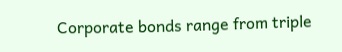Corporate bonds range from triple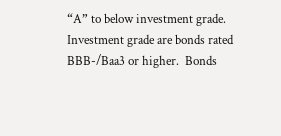“A” to below investment grade.  Investment grade are bonds rated BBB-/Baa3 or higher.  Bonds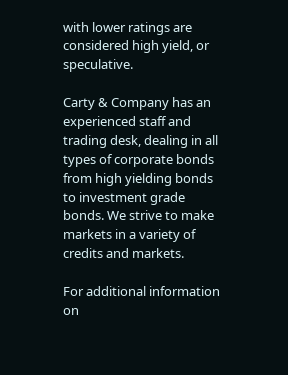with lower ratings are considered high yield, or speculative.

Carty & Company has an experienced staff and trading desk, dealing in all types of corporate bonds from high yielding bonds to investment grade bonds. We strive to make markets in a variety of credits and markets.

For additional information on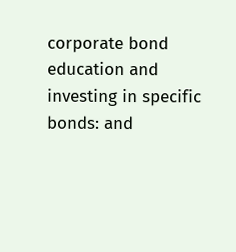corporate bond education and investing in specific bonds: and